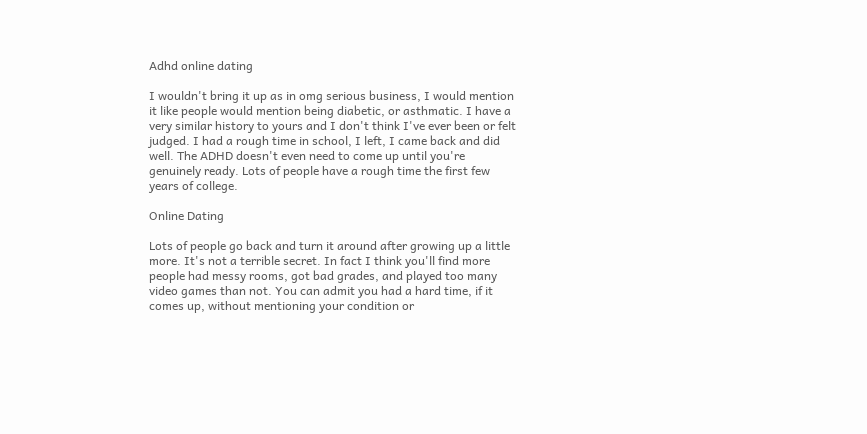Adhd online dating

I wouldn't bring it up as in omg serious business, I would mention it like people would mention being diabetic, or asthmatic. I have a very similar history to yours and I don't think I've ever been or felt judged. I had a rough time in school, I left, I came back and did well. The ADHD doesn't even need to come up until you're genuinely ready. Lots of people have a rough time the first few years of college.

Online Dating

Lots of people go back and turn it around after growing up a little more. It's not a terrible secret. In fact I think you'll find more people had messy rooms, got bad grades, and played too many video games than not. You can admit you had a hard time, if it comes up, without mentioning your condition or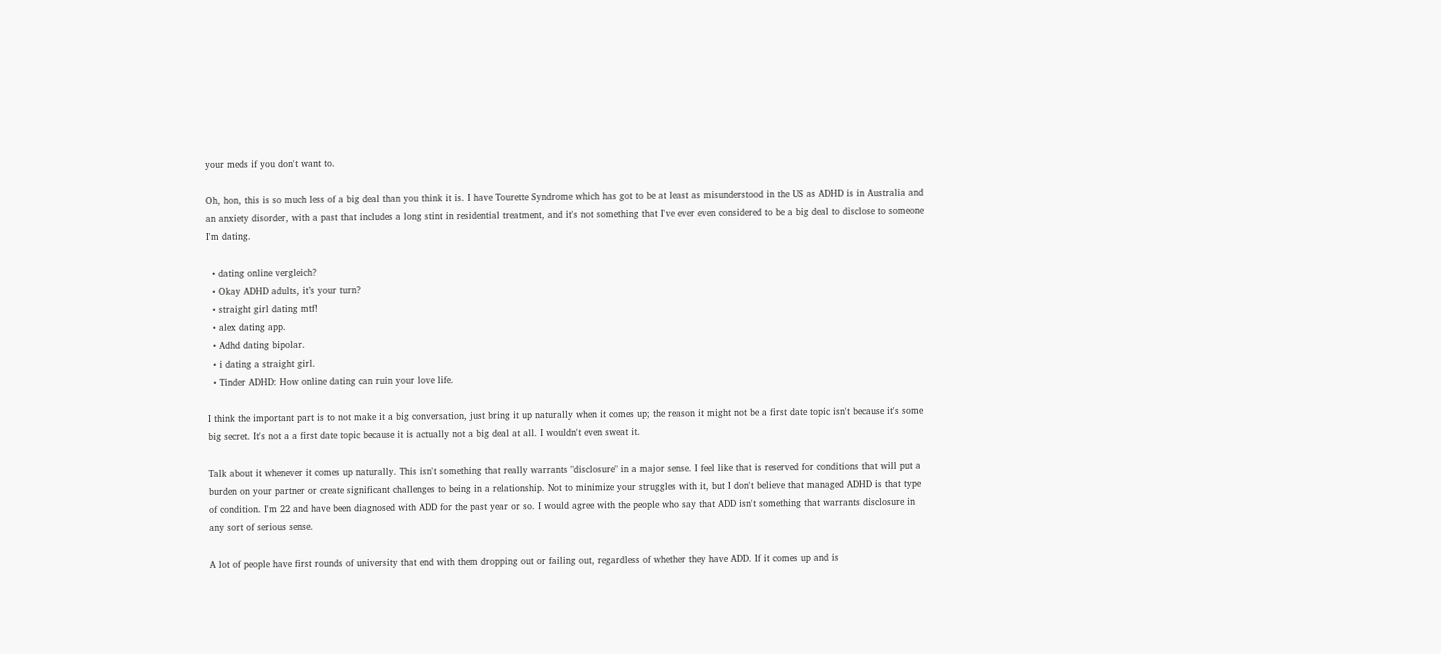your meds if you don't want to.

Oh, hon, this is so much less of a big deal than you think it is. I have Tourette Syndrome which has got to be at least as misunderstood in the US as ADHD is in Australia and an anxiety disorder, with a past that includes a long stint in residential treatment, and it's not something that I've ever even considered to be a big deal to disclose to someone I'm dating.

  • dating online vergleich?
  • Okay ADHD adults, it’s your turn?
  • straight girl dating mtf!
  • alex dating app.
  • Adhd dating bipolar.
  • i dating a straight girl.
  • Tinder ADHD: How online dating can ruin your love life.

I think the important part is to not make it a big conversation, just bring it up naturally when it comes up; the reason it might not be a first date topic isn't because it's some big secret. It's not a a first date topic because it is actually not a big deal at all. I wouldn't even sweat it.

Talk about it whenever it comes up naturally. This isn't something that really warrants "disclosure" in a major sense. I feel like that is reserved for conditions that will put a burden on your partner or create significant challenges to being in a relationship. Not to minimize your struggles with it, but I don't believe that managed ADHD is that type of condition. I'm 22 and have been diagnosed with ADD for the past year or so. I would agree with the people who say that ADD isn't something that warrants disclosure in any sort of serious sense.

A lot of people have first rounds of university that end with them dropping out or failing out, regardless of whether they have ADD. If it comes up and is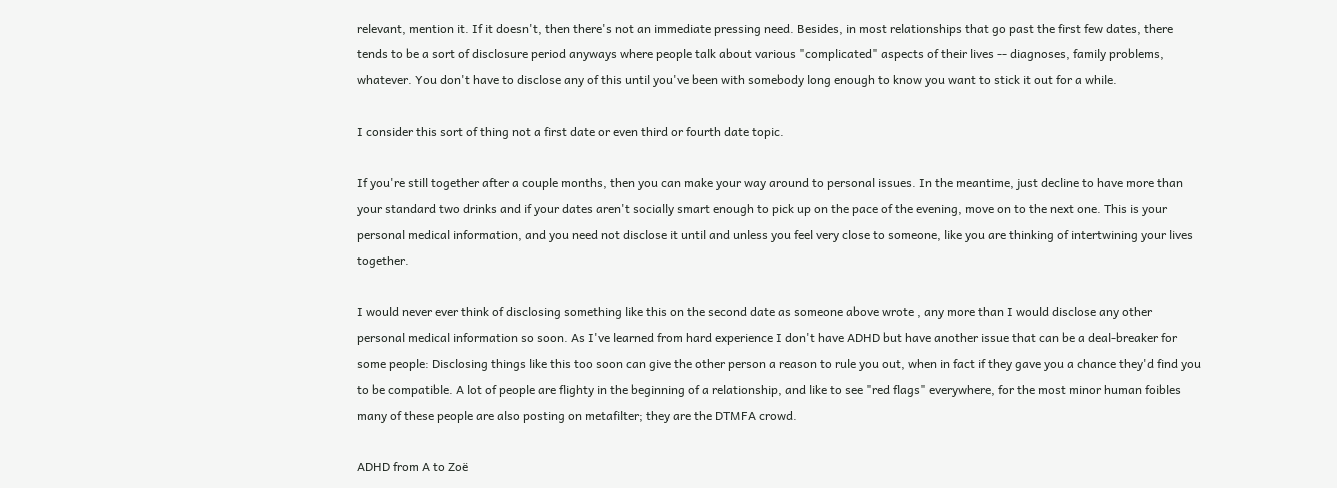relevant, mention it. If it doesn't, then there's not an immediate pressing need. Besides, in most relationships that go past the first few dates, there tends to be a sort of disclosure period anyways where people talk about various "complicated" aspects of their lives -- diagnoses, family problems, whatever. You don't have to disclose any of this until you've been with somebody long enough to know you want to stick it out for a while.

I consider this sort of thing not a first date or even third or fourth date topic.

If you're still together after a couple months, then you can make your way around to personal issues. In the meantime, just decline to have more than your standard two drinks and if your dates aren't socially smart enough to pick up on the pace of the evening, move on to the next one. This is your personal medical information, and you need not disclose it until and unless you feel very close to someone, like you are thinking of intertwining your lives together.

I would never ever think of disclosing something like this on the second date as someone above wrote , any more than I would disclose any other personal medical information so soon. As I've learned from hard experience I don't have ADHD but have another issue that can be a deal-breaker for some people: Disclosing things like this too soon can give the other person a reason to rule you out, when in fact if they gave you a chance they'd find you to be compatible. A lot of people are flighty in the beginning of a relationship, and like to see "red flags" everywhere, for the most minor human foibles many of these people are also posting on metafilter; they are the DTMFA crowd.

ADHD from A to Zoë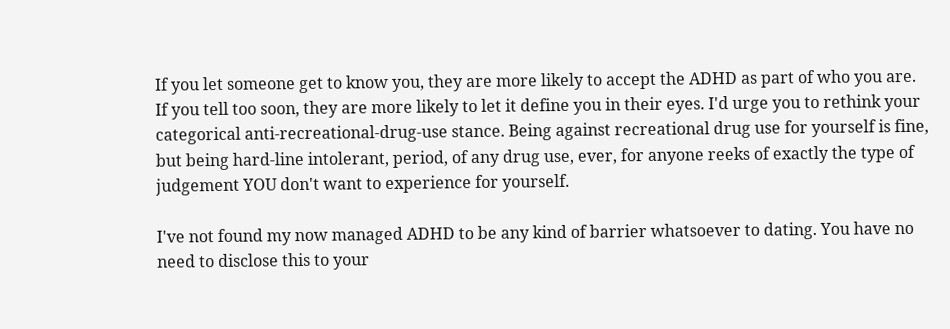If you let someone get to know you, they are more likely to accept the ADHD as part of who you are. If you tell too soon, they are more likely to let it define you in their eyes. I'd urge you to rethink your categorical anti-recreational-drug-use stance. Being against recreational drug use for yourself is fine, but being hard-line intolerant, period, of any drug use, ever, for anyone reeks of exactly the type of judgement YOU don't want to experience for yourself.

I've not found my now managed ADHD to be any kind of barrier whatsoever to dating. You have no need to disclose this to your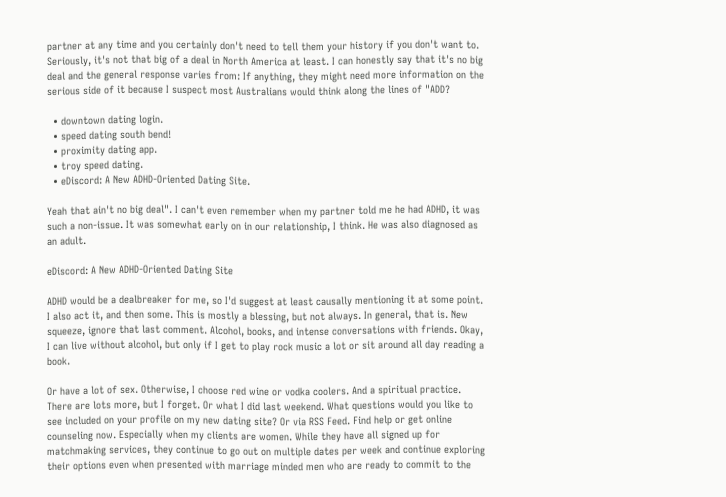partner at any time and you certainly don't need to tell them your history if you don't want to. Seriously, it's not that big of a deal in North America at least. I can honestly say that it's no big deal and the general response varies from: If anything, they might need more information on the serious side of it because I suspect most Australians would think along the lines of "ADD?

  • downtown dating login.
  • speed dating south bend!
  • proximity dating app.
  • troy speed dating.
  • eDiscord: A New ADHD-Oriented Dating Site.

Yeah that ain't no big deal". I can't even remember when my partner told me he had ADHD, it was such a non-issue. It was somewhat early on in our relationship, I think. He was also diagnosed as an adult.

eDiscord: A New ADHD-Oriented Dating Site

ADHD would be a dealbreaker for me, so I'd suggest at least causally mentioning it at some point. I also act it, and then some. This is mostly a blessing, but not always. In general, that is. New squeeze, ignore that last comment. Alcohol, books, and intense conversations with friends. Okay, I can live without alcohol, but only if I get to play rock music a lot or sit around all day reading a book.

Or have a lot of sex. Otherwise, I choose red wine or vodka coolers. And a spiritual practice. There are lots more, but I forget. Or what I did last weekend. What questions would you like to see included on your profile on my new dating site? Or via RSS Feed. Find help or get online counseling now. Especially when my clients are women. While they have all signed up for matchmaking services, they continue to go out on multiple dates per week and continue exploring their options even when presented with marriage minded men who are ready to commit to the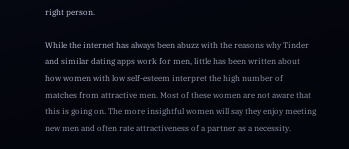right person.

While the internet has always been abuzz with the reasons why Tinder and similar dating apps work for men, little has been written about how women with low self-esteem interpret the high number of matches from attractive men. Most of these women are not aware that this is going on. The more insightful women will say they enjoy meeting new men and often rate attractiveness of a partner as a necessity.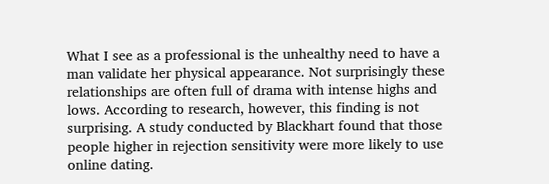What I see as a professional is the unhealthy need to have a man validate her physical appearance. Not surprisingly these relationships are often full of drama with intense highs and lows. According to research, however, this finding is not surprising. A study conducted by Blackhart found that those people higher in rejection sensitivity were more likely to use online dating.